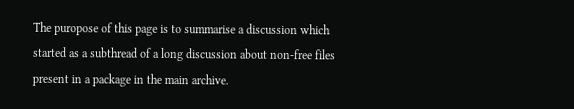The puropose of this page is to summarise a discussion which started as a subthread of a long discussion about non-free files present in a package in the main archive.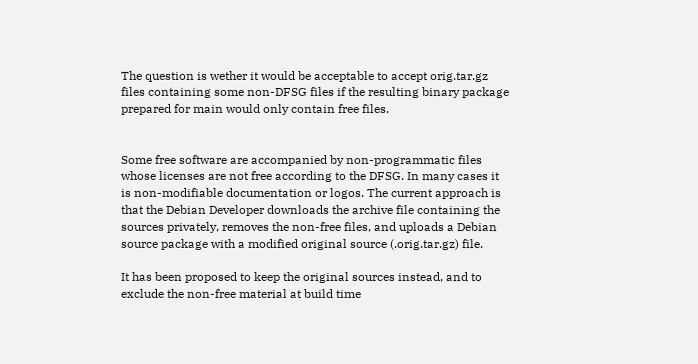The question is wether it would be acceptable to accept orig.tar.gz files containing some non-DFSG files if the resulting binary package prepared for main would only contain free files.


Some free software are accompanied by non-programmatic files whose licenses are not free according to the DFSG. In many cases it is non-modifiable documentation or logos. The current approach is that the Debian Developer downloads the archive file containing the sources privately, removes the non-free files, and uploads a Debian source package with a modified original source (.orig.tar.gz) file.

It has been proposed to keep the original sources instead, and to exclude the non-free material at build time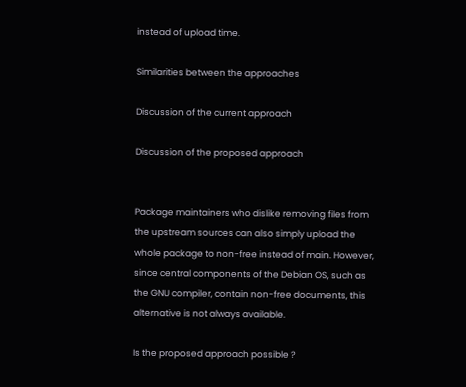instead of upload time.

Similarities between the approaches

Discussion of the current approach

Discussion of the proposed approach


Package maintainers who dislike removing files from the upstream sources can also simply upload the whole package to non-free instead of main. However, since central components of the Debian OS, such as the GNU compiler, contain non-free documents, this alternative is not always available.

Is the proposed approach possible ?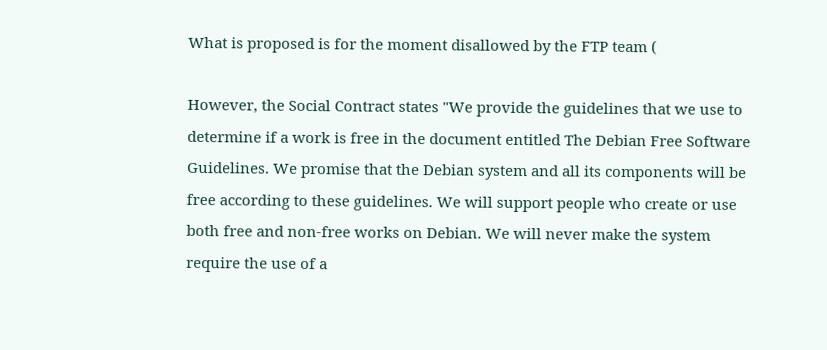What is proposed is for the moment disallowed by the FTP team (

However, the Social Contract states "We provide the guidelines that we use to determine if a work is free in the document entitled The Debian Free Software Guidelines. We promise that the Debian system and all its components will be free according to these guidelines. We will support people who create or use both free and non-free works on Debian. We will never make the system require the use of a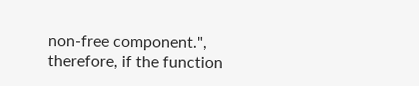non-free component.", therefore, if the function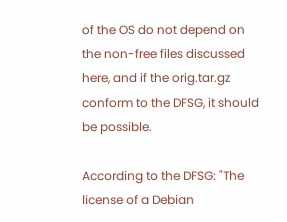of the OS do not depend on the non-free files discussed here, and if the orig.tar.gz conform to the DFSG, it should be possible.

According to the DFSG: "The license of a Debian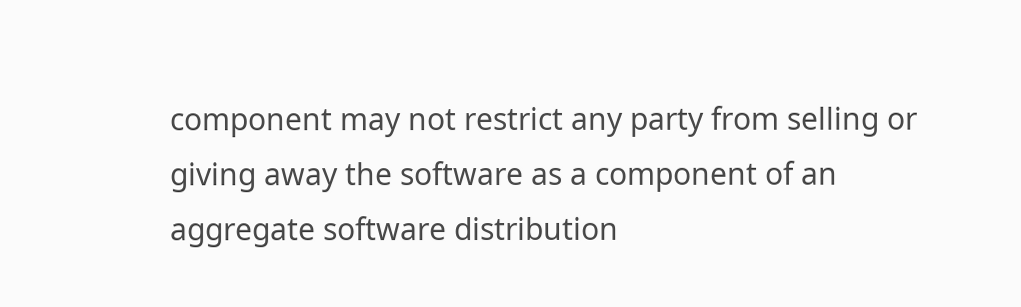component may not restrict any party from selling or giving away the software as a component of an aggregate software distribution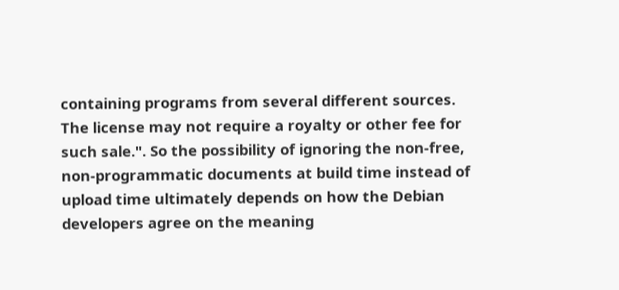containing programs from several different sources. The license may not require a royalty or other fee for such sale.". So the possibility of ignoring the non-free, non-programmatic documents at build time instead of upload time ultimately depends on how the Debian developers agree on the meaning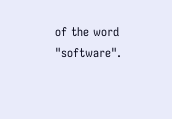of the word "software".